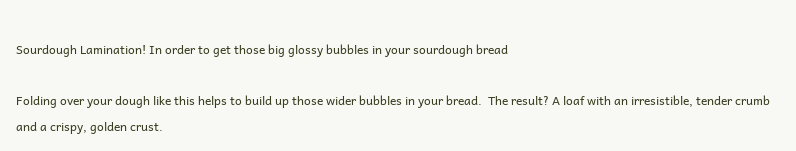Sourdough Lamination! In order to get those big glossy bubbles in your sourdough bread

Folding over your dough like this helps to build up those wider bubbles in your bread.  The result? A loaf with an irresistible, tender crumb and a crispy, golden crust.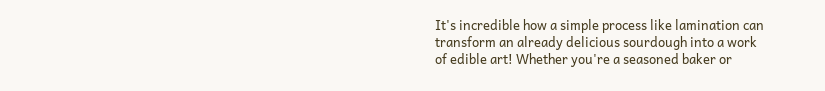It's incredible how a simple process like lamination can transform an already delicious sourdough into a work of edible art! Whether you're a seasoned baker or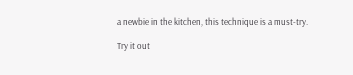a newbie in the kitchen, this technique is a must-try.

Try it out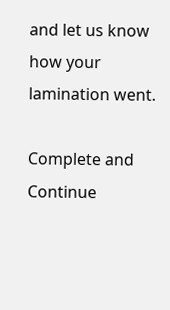and let us know how your lamination went.

Complete and Continue